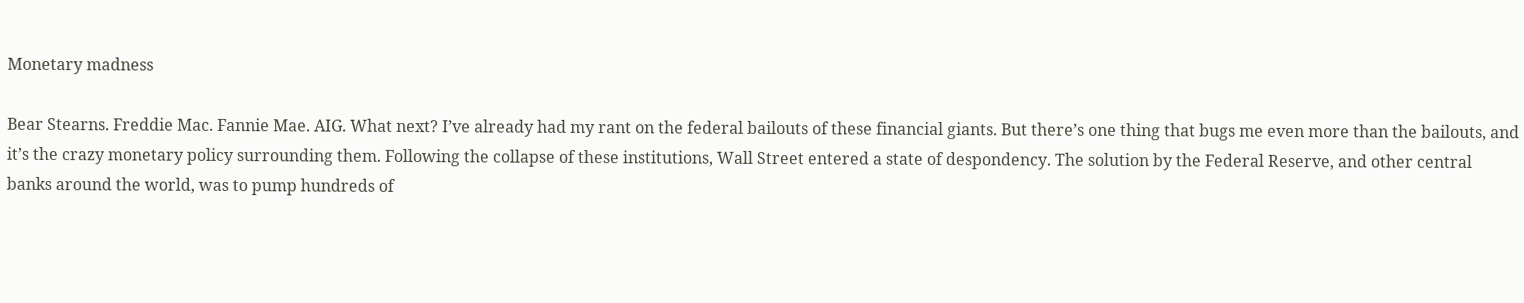Monetary madness

Bear Stearns. Freddie Mac. Fannie Mae. AIG. What next? I’ve already had my rant on the federal bailouts of these financial giants. But there’s one thing that bugs me even more than the bailouts, and it’s the crazy monetary policy surrounding them. Following the collapse of these institutions, Wall Street entered a state of despondency. The solution by the Federal Reserve, and other central banks around the world, was to pump hundreds of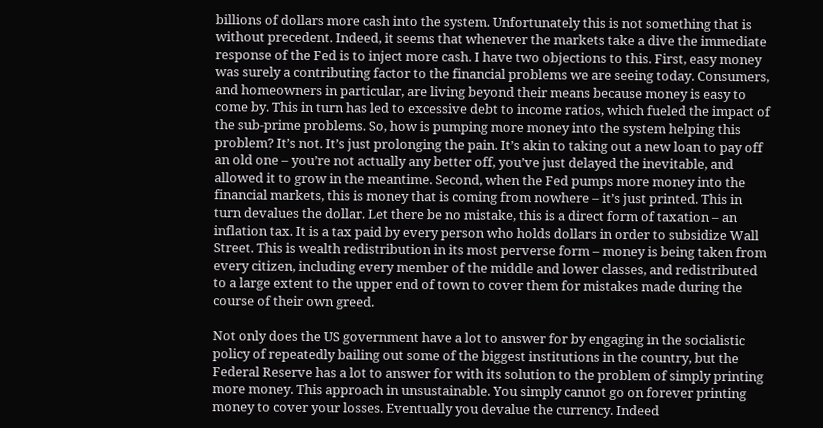billions of dollars more cash into the system. Unfortunately this is not something that is without precedent. Indeed, it seems that whenever the markets take a dive the immediate response of the Fed is to inject more cash. I have two objections to this. First, easy money was surely a contributing factor to the financial problems we are seeing today. Consumers, and homeowners in particular, are living beyond their means because money is easy to come by. This in turn has led to excessive debt to income ratios, which fueled the impact of the sub-prime problems. So, how is pumping more money into the system helping this problem? It’s not. It’s just prolonging the pain. It’s akin to taking out a new loan to pay off an old one – you’re not actually any better off, you’ve just delayed the inevitable, and allowed it to grow in the meantime. Second, when the Fed pumps more money into the financial markets, this is money that is coming from nowhere – it’s just printed. This in turn devalues the dollar. Let there be no mistake, this is a direct form of taxation – an inflation tax. It is a tax paid by every person who holds dollars in order to subsidize Wall Street. This is wealth redistribution in its most perverse form – money is being taken from every citizen, including every member of the middle and lower classes, and redistributed to a large extent to the upper end of town to cover them for mistakes made during the course of their own greed.

Not only does the US government have a lot to answer for by engaging in the socialistic policy of repeatedly bailing out some of the biggest institutions in the country, but the Federal Reserve has a lot to answer for with its solution to the problem of simply printing more money. This approach in unsustainable. You simply cannot go on forever printing money to cover your losses. Eventually you devalue the currency. Indeed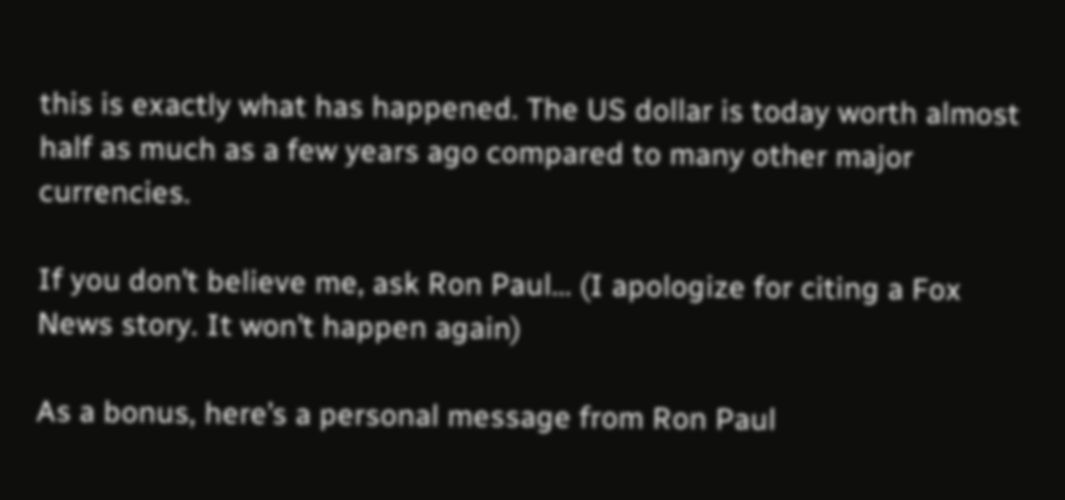this is exactly what has happened. The US dollar is today worth almost half as much as a few years ago compared to many other major currencies.

If you don’t believe me, ask Ron Paul… (I apologize for citing a Fox News story. It won’t happen again)

As a bonus, here’s a personal message from Ron Paul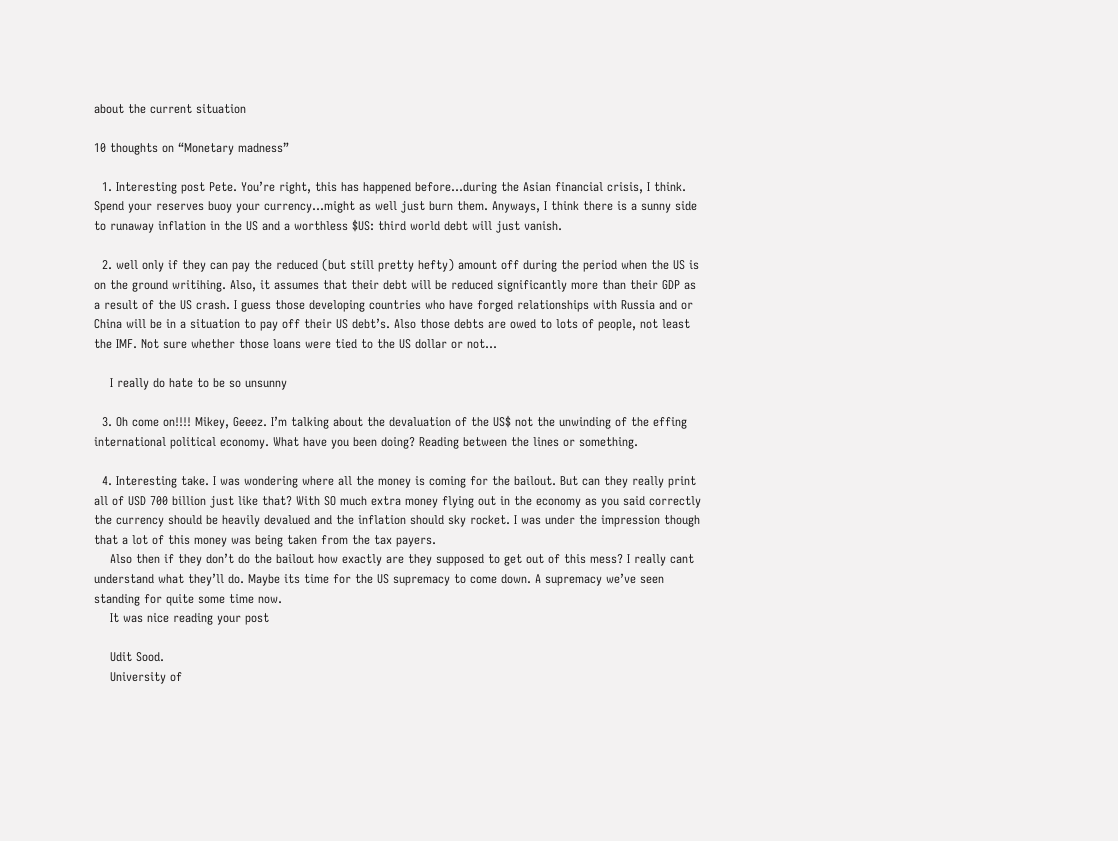about the current situation

10 thoughts on “Monetary madness”

  1. Interesting post Pete. You’re right, this has happened before…during the Asian financial crisis, I think. Spend your reserves buoy your currency…might as well just burn them. Anyways, I think there is a sunny side to runaway inflation in the US and a worthless $US: third world debt will just vanish.

  2. well only if they can pay the reduced (but still pretty hefty) amount off during the period when the US is on the ground writihing. Also, it assumes that their debt will be reduced significantly more than their GDP as a result of the US crash. I guess those developing countries who have forged relationships with Russia and or China will be in a situation to pay off their US debt’s. Also those debts are owed to lots of people, not least the IMF. Not sure whether those loans were tied to the US dollar or not…

    I really do hate to be so unsunny

  3. Oh come on!!!! Mikey, Geeez. I’m talking about the devaluation of the US$ not the unwinding of the effing international political economy. What have you been doing? Reading between the lines or something.

  4. Interesting take. I was wondering where all the money is coming for the bailout. But can they really print all of USD 700 billion just like that? With SO much extra money flying out in the economy as you said correctly the currency should be heavily devalued and the inflation should sky rocket. I was under the impression though that a lot of this money was being taken from the tax payers.
    Also then if they don’t do the bailout how exactly are they supposed to get out of this mess? I really cant understand what they’ll do. Maybe its time for the US supremacy to come down. A supremacy we’ve seen standing for quite some time now.
    It was nice reading your post

    Udit Sood.
    University of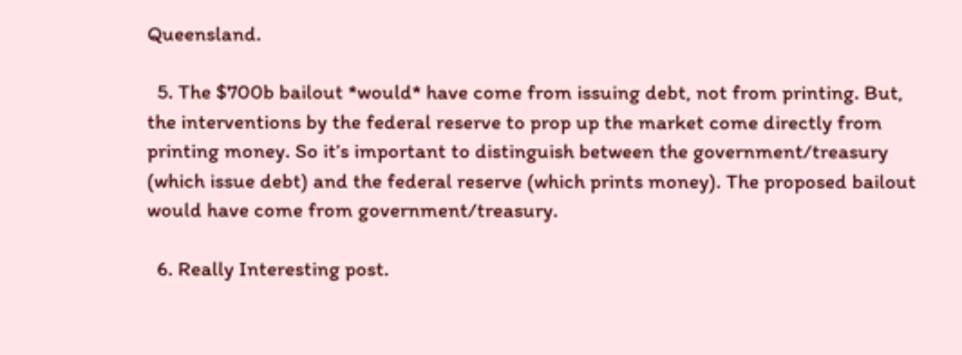Queensland.

  5. The $700b bailout *would* have come from issuing debt, not from printing. But, the interventions by the federal reserve to prop up the market come directly from printing money. So it’s important to distinguish between the government/treasury (which issue debt) and the federal reserve (which prints money). The proposed bailout would have come from government/treasury.

  6. Really Interesting post.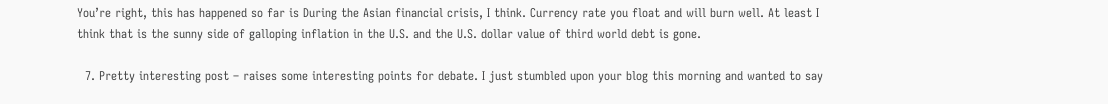You’re right, this has happened so far is During the Asian financial crisis, I think. Currency rate you float and will burn well. At least I think that is the sunny side of galloping inflation in the U.S. and the U.S. dollar value of third world debt is gone.

  7. Pretty interesting post – raises some interesting points for debate. I just stumbled upon your blog this morning and wanted to say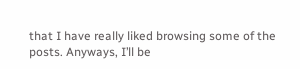that I have really liked browsing some of the posts. Anyways, I’ll be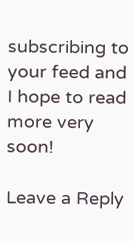subscribing to your feed and I hope to read more very soon!

Leave a Reply